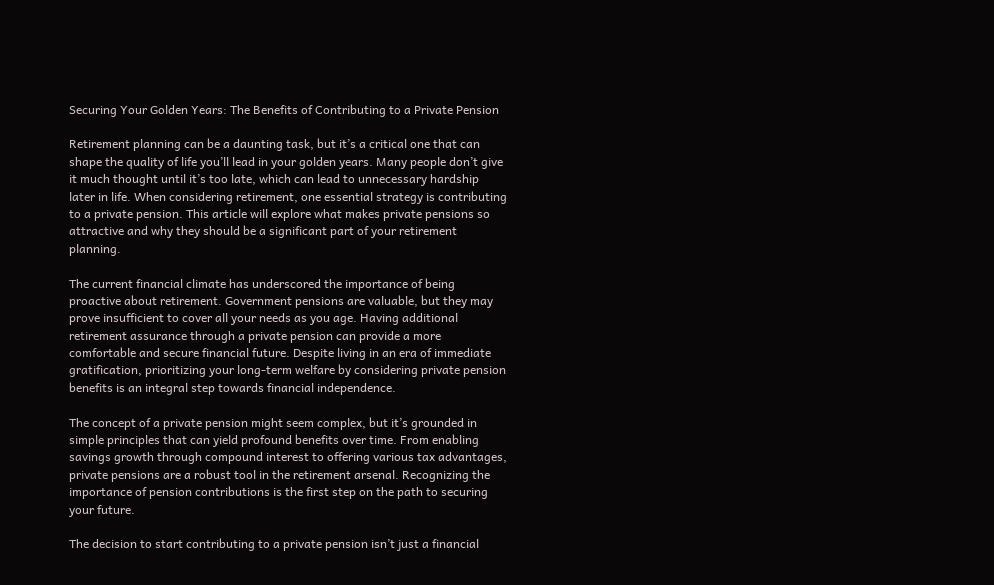Securing Your Golden Years: The Benefits of Contributing to a Private Pension

Retirement planning can be a daunting task, but it’s a critical one that can shape the quality of life you’ll lead in your golden years. Many people don’t give it much thought until it’s too late, which can lead to unnecessary hardship later in life. When considering retirement, one essential strategy is contributing to a private pension. This article will explore what makes private pensions so attractive and why they should be a significant part of your retirement planning.

The current financial climate has underscored the importance of being proactive about retirement. Government pensions are valuable, but they may prove insufficient to cover all your needs as you age. Having additional retirement assurance through a private pension can provide a more comfortable and secure financial future. Despite living in an era of immediate gratification, prioritizing your long-term welfare by considering private pension benefits is an integral step towards financial independence.

The concept of a private pension might seem complex, but it’s grounded in simple principles that can yield profound benefits over time. From enabling savings growth through compound interest to offering various tax advantages, private pensions are a robust tool in the retirement arsenal. Recognizing the importance of pension contributions is the first step on the path to securing your future.

The decision to start contributing to a private pension isn’t just a financial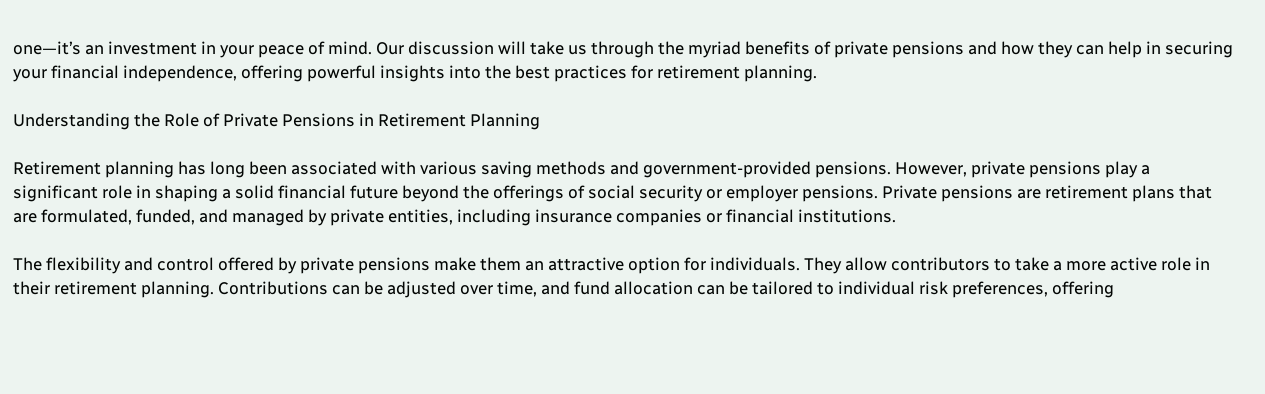one—it’s an investment in your peace of mind. Our discussion will take us through the myriad benefits of private pensions and how they can help in securing your financial independence, offering powerful insights into the best practices for retirement planning.

Understanding the Role of Private Pensions in Retirement Planning

Retirement planning has long been associated with various saving methods and government-provided pensions. However, private pensions play a significant role in shaping a solid financial future beyond the offerings of social security or employer pensions. Private pensions are retirement plans that are formulated, funded, and managed by private entities, including insurance companies or financial institutions.

The flexibility and control offered by private pensions make them an attractive option for individuals. They allow contributors to take a more active role in their retirement planning. Contributions can be adjusted over time, and fund allocation can be tailored to individual risk preferences, offering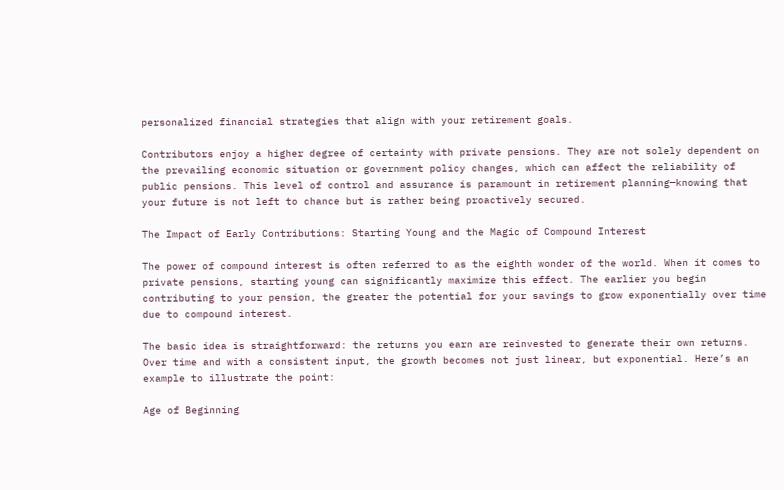personalized financial strategies that align with your retirement goals.

Contributors enjoy a higher degree of certainty with private pensions. They are not solely dependent on the prevailing economic situation or government policy changes, which can affect the reliability of public pensions. This level of control and assurance is paramount in retirement planning—knowing that your future is not left to chance but is rather being proactively secured.

The Impact of Early Contributions: Starting Young and the Magic of Compound Interest

The power of compound interest is often referred to as the eighth wonder of the world. When it comes to private pensions, starting young can significantly maximize this effect. The earlier you begin contributing to your pension, the greater the potential for your savings to grow exponentially over time due to compound interest.

The basic idea is straightforward: the returns you earn are reinvested to generate their own returns. Over time and with a consistent input, the growth becomes not just linear, but exponential. Here’s an example to illustrate the point:

Age of Beginning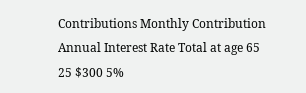Contributions Monthly Contribution Annual Interest Rate Total at age 65
25 $300 5%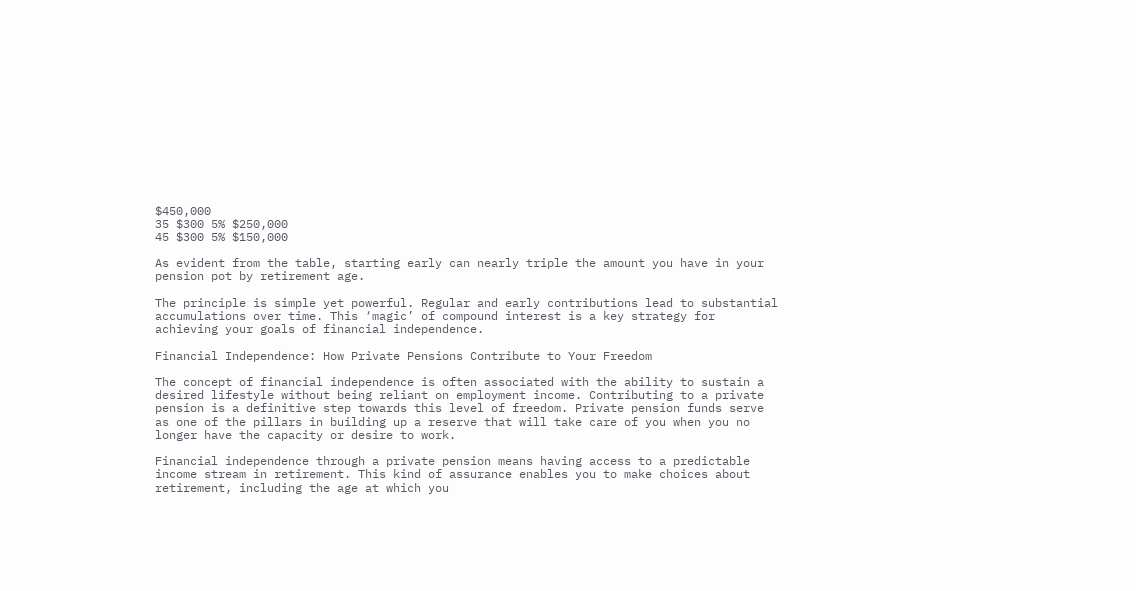$450,000
35 $300 5% $250,000
45 $300 5% $150,000

As evident from the table, starting early can nearly triple the amount you have in your pension pot by retirement age.

The principle is simple yet powerful. Regular and early contributions lead to substantial accumulations over time. This ‘magic’ of compound interest is a key strategy for achieving your goals of financial independence.

Financial Independence: How Private Pensions Contribute to Your Freedom

The concept of financial independence is often associated with the ability to sustain a desired lifestyle without being reliant on employment income. Contributing to a private pension is a definitive step towards this level of freedom. Private pension funds serve as one of the pillars in building up a reserve that will take care of you when you no longer have the capacity or desire to work.

Financial independence through a private pension means having access to a predictable income stream in retirement. This kind of assurance enables you to make choices about retirement, including the age at which you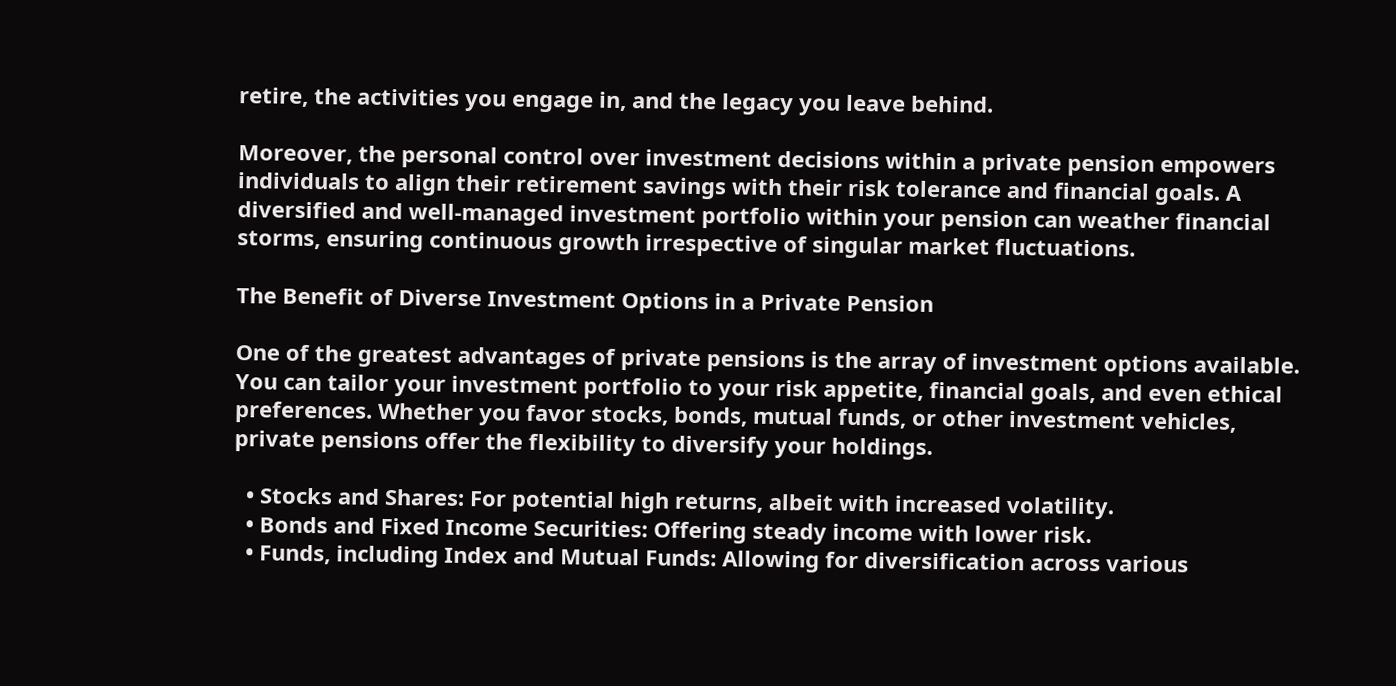retire, the activities you engage in, and the legacy you leave behind.

Moreover, the personal control over investment decisions within a private pension empowers individuals to align their retirement savings with their risk tolerance and financial goals. A diversified and well-managed investment portfolio within your pension can weather financial storms, ensuring continuous growth irrespective of singular market fluctuations.

The Benefit of Diverse Investment Options in a Private Pension

One of the greatest advantages of private pensions is the array of investment options available. You can tailor your investment portfolio to your risk appetite, financial goals, and even ethical preferences. Whether you favor stocks, bonds, mutual funds, or other investment vehicles, private pensions offer the flexibility to diversify your holdings.

  • Stocks and Shares: For potential high returns, albeit with increased volatility.
  • Bonds and Fixed Income Securities: Offering steady income with lower risk.
  • Funds, including Index and Mutual Funds: Allowing for diversification across various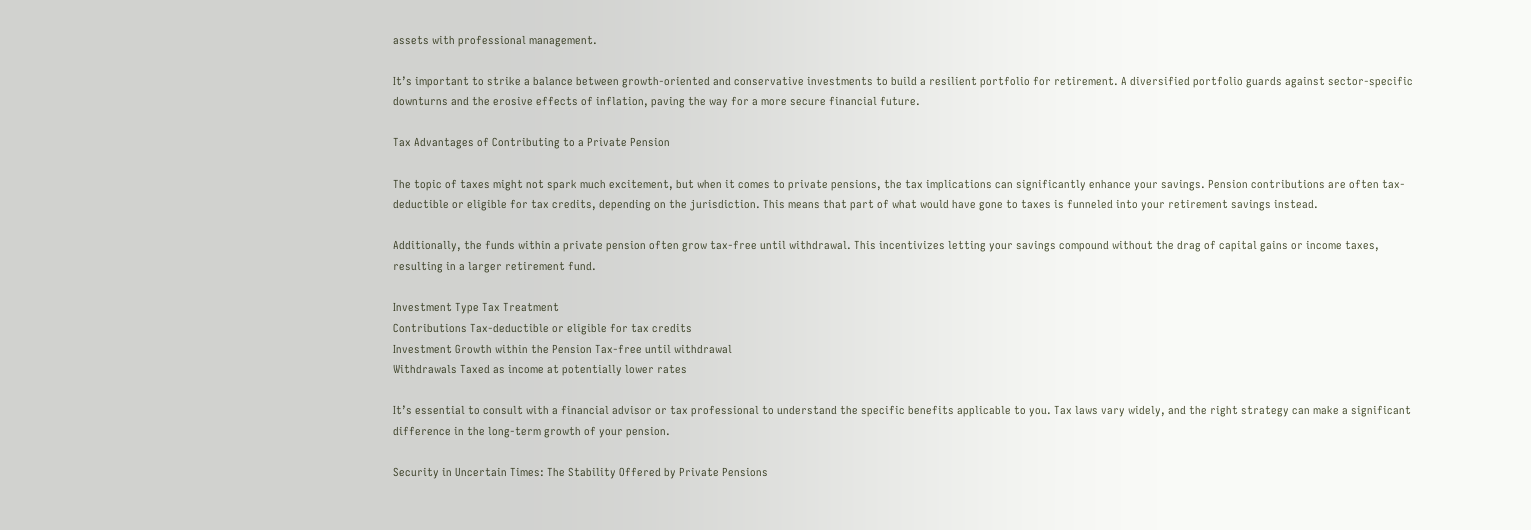assets with professional management.

It’s important to strike a balance between growth-oriented and conservative investments to build a resilient portfolio for retirement. A diversified portfolio guards against sector-specific downturns and the erosive effects of inflation, paving the way for a more secure financial future.

Tax Advantages of Contributing to a Private Pension

The topic of taxes might not spark much excitement, but when it comes to private pensions, the tax implications can significantly enhance your savings. Pension contributions are often tax-deductible or eligible for tax credits, depending on the jurisdiction. This means that part of what would have gone to taxes is funneled into your retirement savings instead.

Additionally, the funds within a private pension often grow tax-free until withdrawal. This incentivizes letting your savings compound without the drag of capital gains or income taxes, resulting in a larger retirement fund.

Investment Type Tax Treatment
Contributions Tax-deductible or eligible for tax credits
Investment Growth within the Pension Tax-free until withdrawal
Withdrawals Taxed as income at potentially lower rates

It’s essential to consult with a financial advisor or tax professional to understand the specific benefits applicable to you. Tax laws vary widely, and the right strategy can make a significant difference in the long-term growth of your pension.

Security in Uncertain Times: The Stability Offered by Private Pensions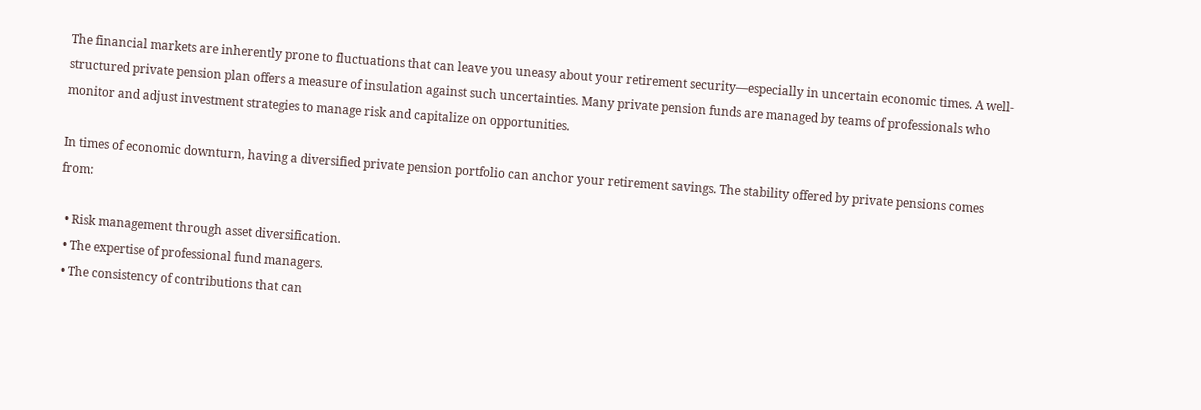The financial markets are inherently prone to fluctuations that can leave you uneasy about your retirement security—especially in uncertain economic times. A well-structured private pension plan offers a measure of insulation against such uncertainties. Many private pension funds are managed by teams of professionals who monitor and adjust investment strategies to manage risk and capitalize on opportunities.

In times of economic downturn, having a diversified private pension portfolio can anchor your retirement savings. The stability offered by private pensions comes from:

  • Risk management through asset diversification.
  • The expertise of professional fund managers.
  • The consistency of contributions that can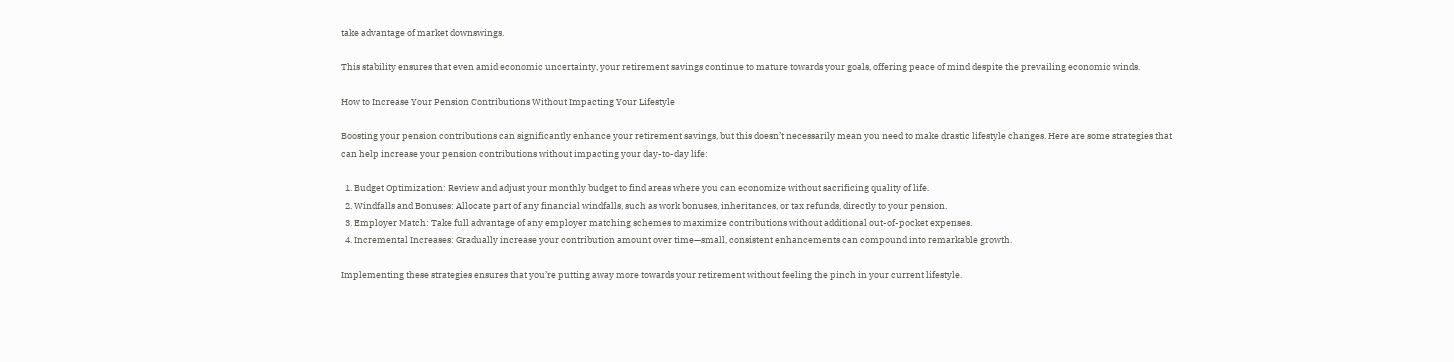take advantage of market downswings.

This stability ensures that even amid economic uncertainty, your retirement savings continue to mature towards your goals, offering peace of mind despite the prevailing economic winds.

How to Increase Your Pension Contributions Without Impacting Your Lifestyle

Boosting your pension contributions can significantly enhance your retirement savings, but this doesn’t necessarily mean you need to make drastic lifestyle changes. Here are some strategies that can help increase your pension contributions without impacting your day-to-day life:

  1. Budget Optimization: Review and adjust your monthly budget to find areas where you can economize without sacrificing quality of life.
  2. Windfalls and Bonuses: Allocate part of any financial windfalls, such as work bonuses, inheritances, or tax refunds, directly to your pension.
  3. Employer Match: Take full advantage of any employer matching schemes to maximize contributions without additional out-of-pocket expenses.
  4. Incremental Increases: Gradually increase your contribution amount over time—small, consistent enhancements can compound into remarkable growth.

Implementing these strategies ensures that you’re putting away more towards your retirement without feeling the pinch in your current lifestyle.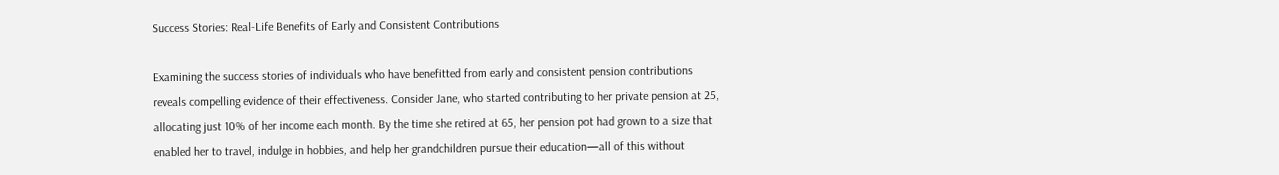Success Stories: Real-Life Benefits of Early and Consistent Contributions

Examining the success stories of individuals who have benefitted from early and consistent pension contributions reveals compelling evidence of their effectiveness. Consider Jane, who started contributing to her private pension at 25, allocating just 10% of her income each month. By the time she retired at 65, her pension pot had grown to a size that enabled her to travel, indulge in hobbies, and help her grandchildren pursue their education—all of this without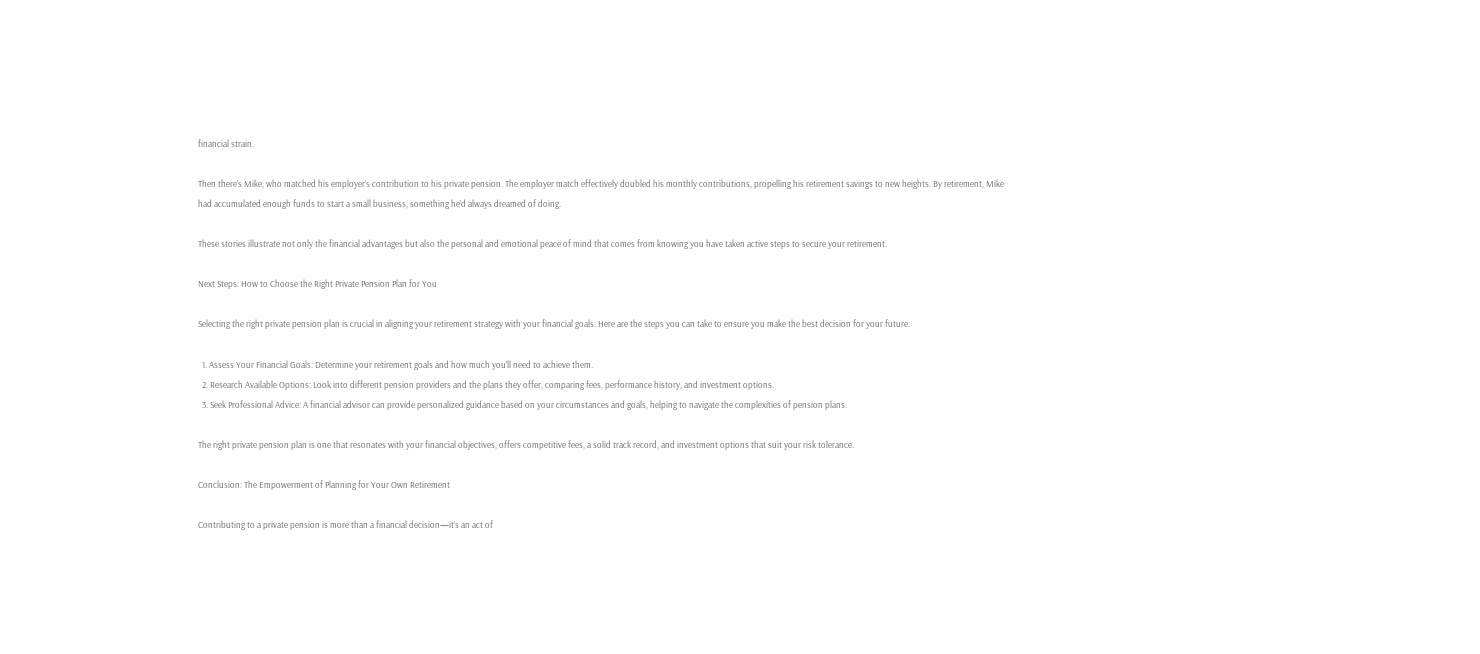financial strain.

Then there’s Mike, who matched his employer’s contribution to his private pension. The employer match effectively doubled his monthly contributions, propelling his retirement savings to new heights. By retirement, Mike had accumulated enough funds to start a small business, something he’d always dreamed of doing.

These stories illustrate not only the financial advantages but also the personal and emotional peace of mind that comes from knowing you have taken active steps to secure your retirement.

Next Steps: How to Choose the Right Private Pension Plan for You

Selecting the right private pension plan is crucial in aligning your retirement strategy with your financial goals. Here are the steps you can take to ensure you make the best decision for your future:

  1. Assess Your Financial Goals: Determine your retirement goals and how much you’ll need to achieve them.
  2. Research Available Options: Look into different pension providers and the plans they offer, comparing fees, performance history, and investment options.
  3. Seek Professional Advice: A financial advisor can provide personalized guidance based on your circumstances and goals, helping to navigate the complexities of pension plans.

The right private pension plan is one that resonates with your financial objectives, offers competitive fees, a solid track record, and investment options that suit your risk tolerance.

Conclusion: The Empowerment of Planning for Your Own Retirement

Contributing to a private pension is more than a financial decision—it’s an act of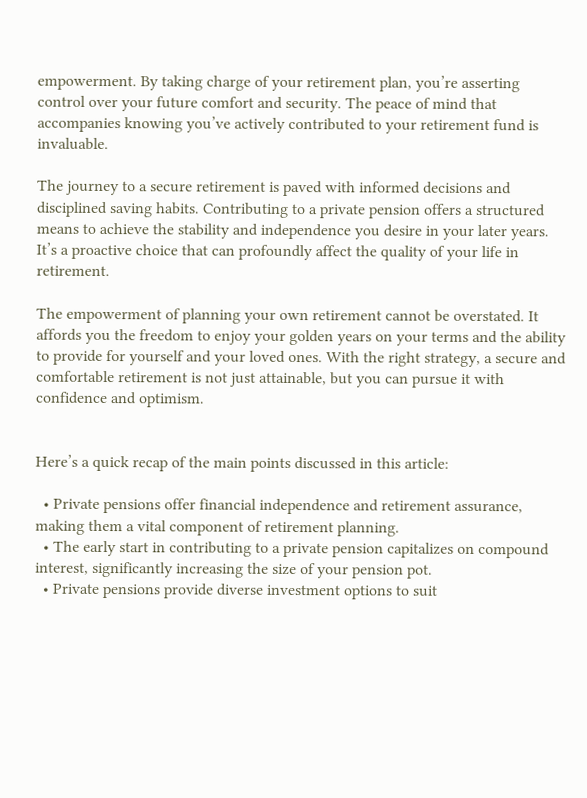empowerment. By taking charge of your retirement plan, you’re asserting control over your future comfort and security. The peace of mind that accompanies knowing you’ve actively contributed to your retirement fund is invaluable.

The journey to a secure retirement is paved with informed decisions and disciplined saving habits. Contributing to a private pension offers a structured means to achieve the stability and independence you desire in your later years. It’s a proactive choice that can profoundly affect the quality of your life in retirement.

The empowerment of planning your own retirement cannot be overstated. It affords you the freedom to enjoy your golden years on your terms and the ability to provide for yourself and your loved ones. With the right strategy, a secure and comfortable retirement is not just attainable, but you can pursue it with confidence and optimism.


Here’s a quick recap of the main points discussed in this article:

  • Private pensions offer financial independence and retirement assurance, making them a vital component of retirement planning.
  • The early start in contributing to a private pension capitalizes on compound interest, significantly increasing the size of your pension pot.
  • Private pensions provide diverse investment options to suit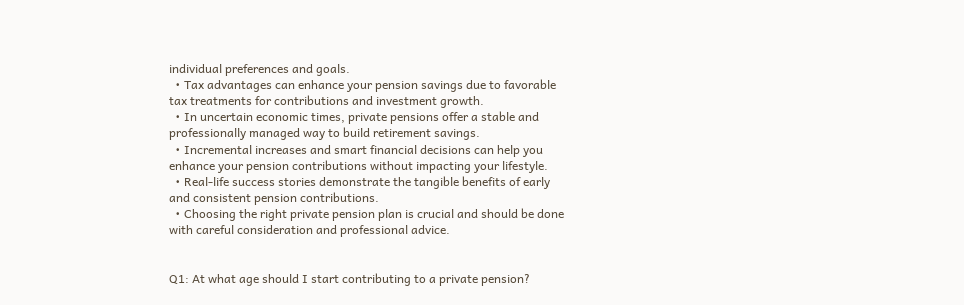individual preferences and goals.
  • Tax advantages can enhance your pension savings due to favorable tax treatments for contributions and investment growth.
  • In uncertain economic times, private pensions offer a stable and professionally managed way to build retirement savings.
  • Incremental increases and smart financial decisions can help you enhance your pension contributions without impacting your lifestyle.
  • Real-life success stories demonstrate the tangible benefits of early and consistent pension contributions.
  • Choosing the right private pension plan is crucial and should be done with careful consideration and professional advice.


Q1: At what age should I start contributing to a private pension?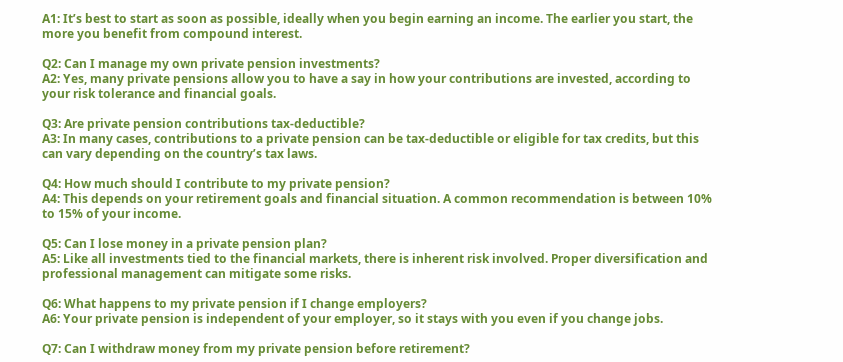A1: It’s best to start as soon as possible, ideally when you begin earning an income. The earlier you start, the more you benefit from compound interest.

Q2: Can I manage my own private pension investments?
A2: Yes, many private pensions allow you to have a say in how your contributions are invested, according to your risk tolerance and financial goals.

Q3: Are private pension contributions tax-deductible?
A3: In many cases, contributions to a private pension can be tax-deductible or eligible for tax credits, but this can vary depending on the country’s tax laws.

Q4: How much should I contribute to my private pension?
A4: This depends on your retirement goals and financial situation. A common recommendation is between 10% to 15% of your income.

Q5: Can I lose money in a private pension plan?
A5: Like all investments tied to the financial markets, there is inherent risk involved. Proper diversification and professional management can mitigate some risks.

Q6: What happens to my private pension if I change employers?
A6: Your private pension is independent of your employer, so it stays with you even if you change jobs.

Q7: Can I withdraw money from my private pension before retirement?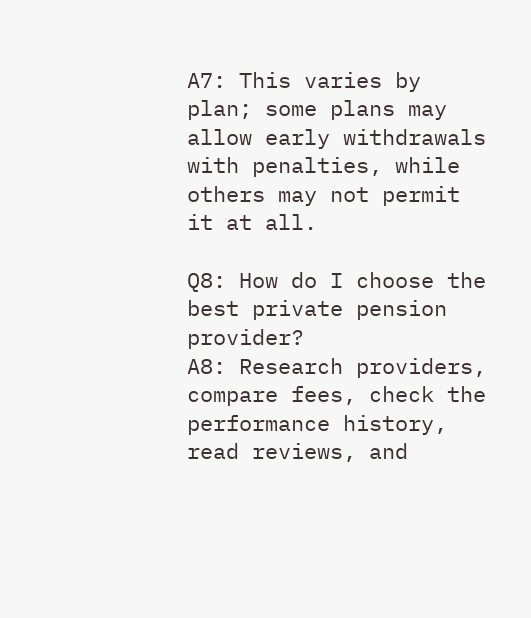A7: This varies by plan; some plans may allow early withdrawals with penalties, while others may not permit it at all.

Q8: How do I choose the best private pension provider?
A8: Research providers, compare fees, check the performance history, read reviews, and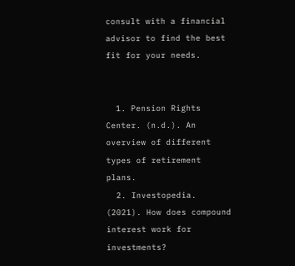consult with a financial advisor to find the best fit for your needs.


  1. Pension Rights Center. (n.d.). An overview of different types of retirement plans.
  2. Investopedia. (2021). How does compound interest work for investments?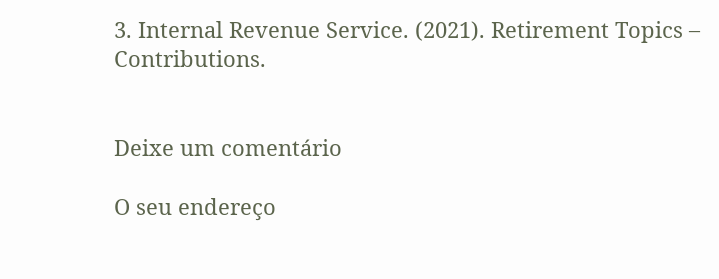3. Internal Revenue Service. (2021). Retirement Topics – Contributions.


Deixe um comentário

O seu endereço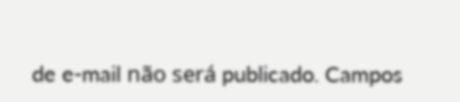de e-mail não será publicado. Campos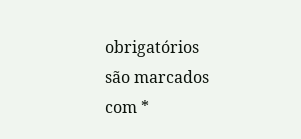obrigatórios são marcados com *